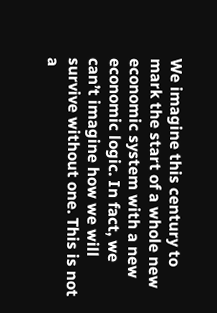We imagine this century to mark the start of a whole new economic system with a new economic logic. In fact, we can’t imagine how we will survive without one. This is not a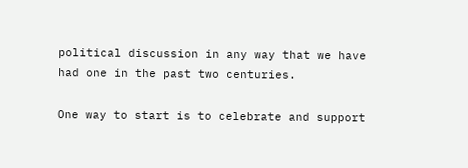political discussion in any way that we have had one in the past two centuries.

One way to start is to celebrate and support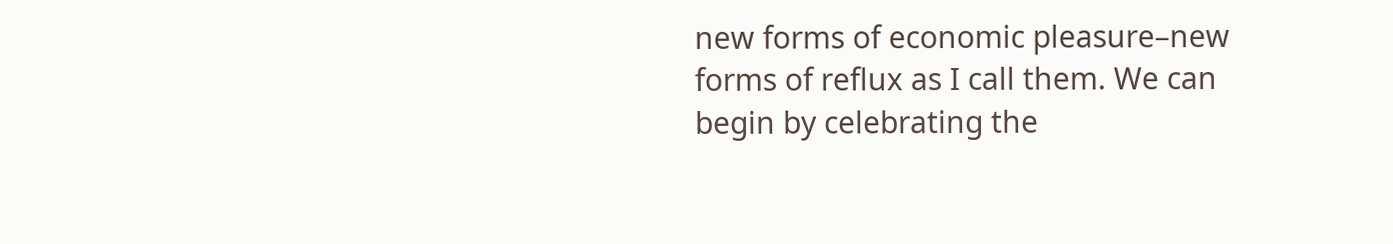new forms of economic pleasure–new forms of reflux as I call them. We can begin by celebrating the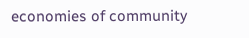economies of community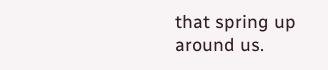that spring up around us.